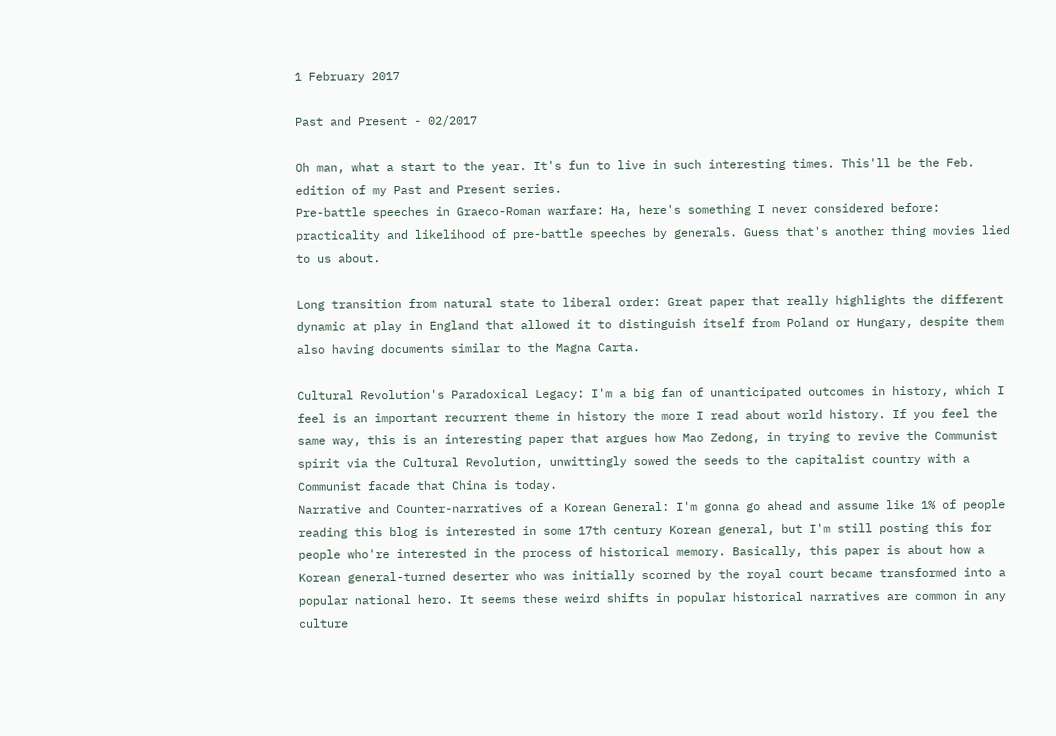1 February 2017

Past and Present - 02/2017

Oh man, what a start to the year. It's fun to live in such interesting times. This'll be the Feb. edition of my Past and Present series.
Pre-battle speeches in Graeco-Roman warfare: Ha, here's something I never considered before: practicality and likelihood of pre-battle speeches by generals. Guess that's another thing movies lied to us about.

Long transition from natural state to liberal order: Great paper that really highlights the different dynamic at play in England that allowed it to distinguish itself from Poland or Hungary, despite them also having documents similar to the Magna Carta.

Cultural Revolution's Paradoxical Legacy: I'm a big fan of unanticipated outcomes in history, which I feel is an important recurrent theme in history the more I read about world history. If you feel the same way, this is an interesting paper that argues how Mao Zedong, in trying to revive the Communist spirit via the Cultural Revolution, unwittingly sowed the seeds to the capitalist country with a Communist facade that China is today.
Narrative and Counter-narratives of a Korean General: I'm gonna go ahead and assume like 1% of people reading this blog is interested in some 17th century Korean general, but I'm still posting this for people who're interested in the process of historical memory. Basically, this paper is about how a Korean general-turned deserter who was initially scorned by the royal court became transformed into a popular national hero. It seems these weird shifts in popular historical narratives are common in any culture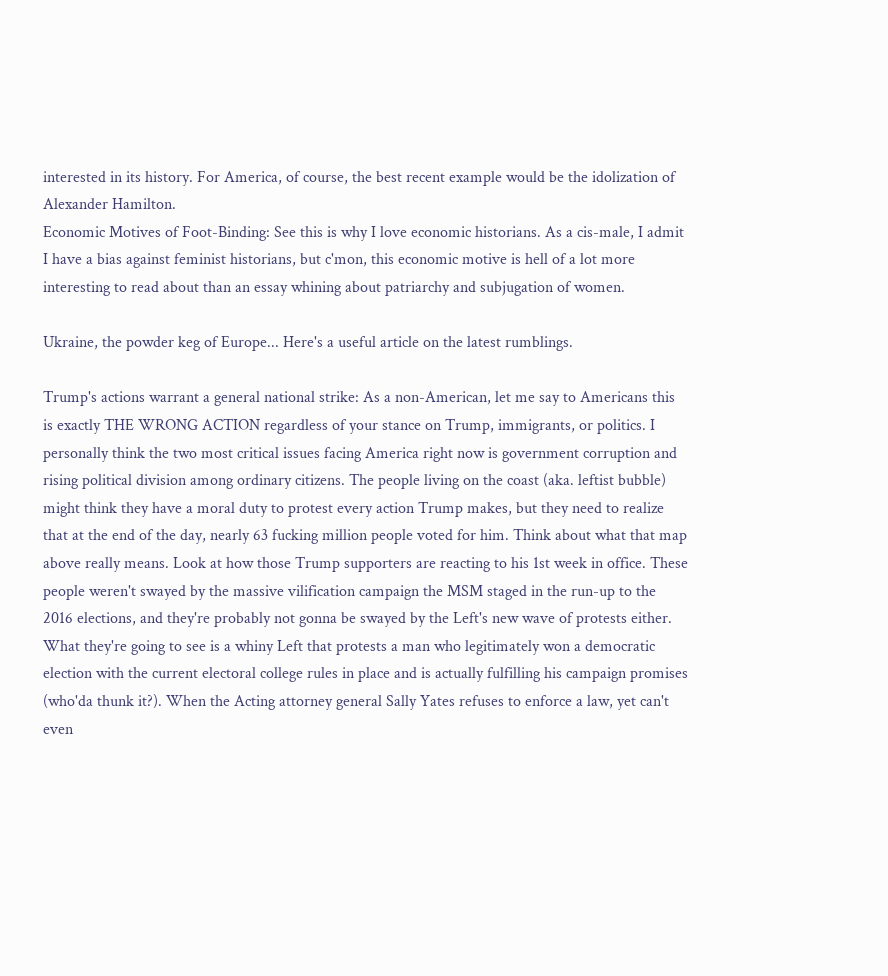interested in its history. For America, of course, the best recent example would be the idolization of Alexander Hamilton.
Economic Motives of Foot-Binding: See this is why I love economic historians. As a cis-male, I admit I have a bias against feminist historians, but c'mon, this economic motive is hell of a lot more interesting to read about than an essay whining about patriarchy and subjugation of women.

Ukraine, the powder keg of Europe... Here's a useful article on the latest rumblings.

Trump's actions warrant a general national strike: As a non-American, let me say to Americans this is exactly THE WRONG ACTION regardless of your stance on Trump, immigrants, or politics. I personally think the two most critical issues facing America right now is government corruption and rising political division among ordinary citizens. The people living on the coast (aka. leftist bubble) might think they have a moral duty to protest every action Trump makes, but they need to realize that at the end of the day, nearly 63 fucking million people voted for him. Think about what that map above really means. Look at how those Trump supporters are reacting to his 1st week in office. These people weren't swayed by the massive vilification campaign the MSM staged in the run-up to the 2016 elections, and they're probably not gonna be swayed by the Left's new wave of protests either. What they're going to see is a whiny Left that protests a man who legitimately won a democratic election with the current electoral college rules in place and is actually fulfilling his campaign promises (who'da thunk it?). When the Acting attorney general Sally Yates refuses to enforce a law, yet can't even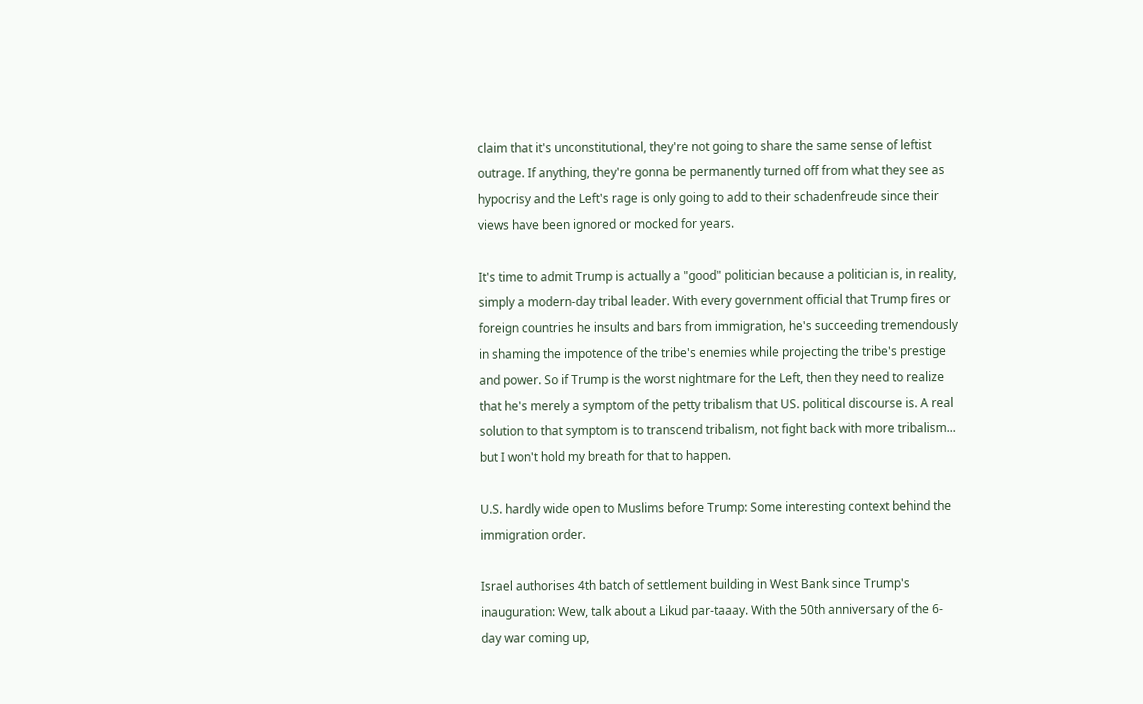claim that it's unconstitutional, they're not going to share the same sense of leftist outrage. If anything, they're gonna be permanently turned off from what they see as hypocrisy and the Left's rage is only going to add to their schadenfreude since their views have been ignored or mocked for years.

It's time to admit Trump is actually a "good" politician because a politician is, in reality, simply a modern-day tribal leader. With every government official that Trump fires or foreign countries he insults and bars from immigration, he's succeeding tremendously in shaming the impotence of the tribe's enemies while projecting the tribe's prestige and power. So if Trump is the worst nightmare for the Left, then they need to realize that he's merely a symptom of the petty tribalism that US. political discourse is. A real solution to that symptom is to transcend tribalism, not fight back with more tribalism... but I won't hold my breath for that to happen.

U.S. hardly wide open to Muslims before Trump: Some interesting context behind the immigration order.

Israel authorises 4th batch of settlement building in West Bank since Trump's inauguration: Wew, talk about a Likud par-taaay. With the 50th anniversary of the 6-day war coming up,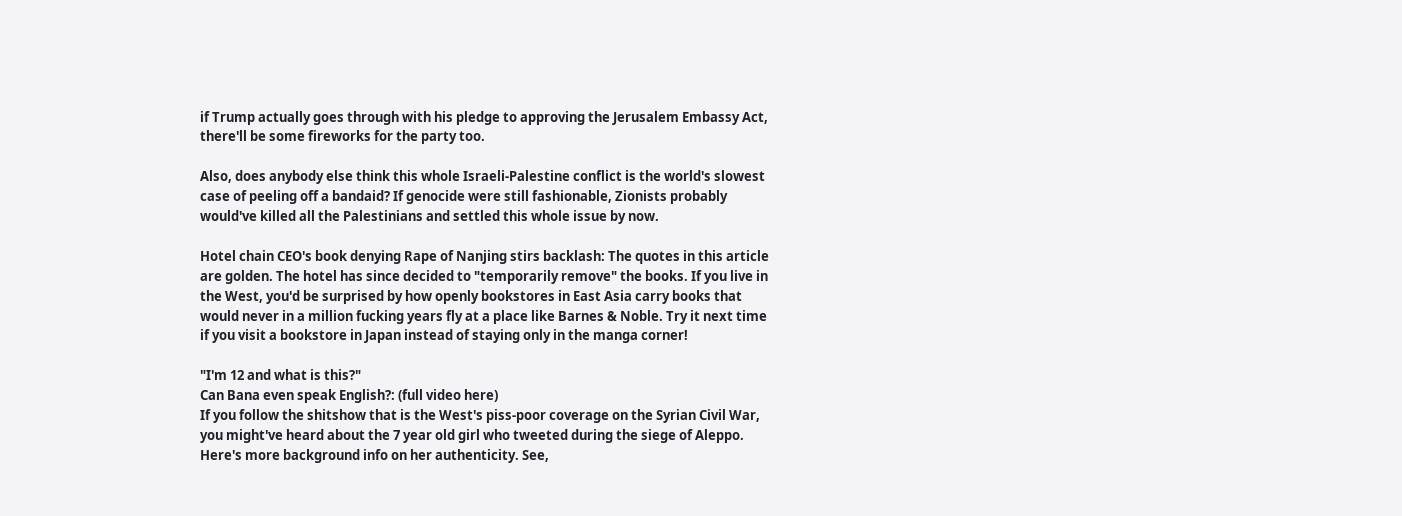if Trump actually goes through with his pledge to approving the Jerusalem Embassy Act, there'll be some fireworks for the party too.

Also, does anybody else think this whole Israeli-Palestine conflict is the world's slowest case of peeling off a bandaid? If genocide were still fashionable, Zionists probably would've killed all the Palestinians and settled this whole issue by now.

Hotel chain CEO's book denying Rape of Nanjing stirs backlash: The quotes in this article are golden. The hotel has since decided to "temporarily remove" the books. If you live in the West, you'd be surprised by how openly bookstores in East Asia carry books that would never in a million fucking years fly at a place like Barnes & Noble. Try it next time if you visit a bookstore in Japan instead of staying only in the manga corner!

"I'm 12 and what is this?"
Can Bana even speak English?: (full video here)
If you follow the shitshow that is the West's piss-poor coverage on the Syrian Civil War, you might've heard about the 7 year old girl who tweeted during the siege of Aleppo. Here's more background info on her authenticity. See,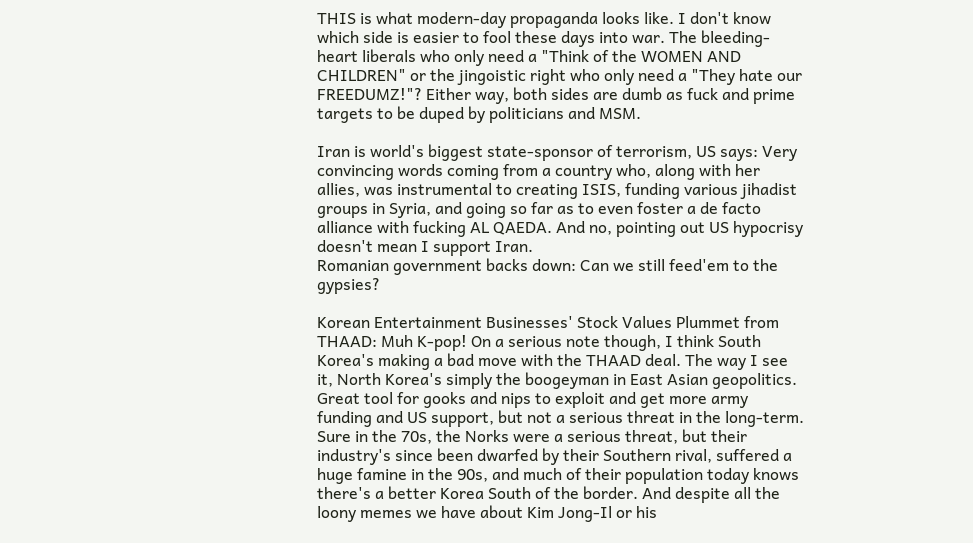THIS is what modern-day propaganda looks like. I don't know which side is easier to fool these days into war. The bleeding-heart liberals who only need a "Think of the WOMEN AND CHILDREN" or the jingoistic right who only need a "They hate our FREEDUMZ!"? Either way, both sides are dumb as fuck and prime targets to be duped by politicians and MSM.

Iran is world's biggest state-sponsor of terrorism, US says: Very convincing words coming from a country who, along with her allies, was instrumental to creating ISIS, funding various jihadist groups in Syria, and going so far as to even foster a de facto alliance with fucking AL QAEDA. And no, pointing out US hypocrisy doesn't mean I support Iran.
Romanian government backs down: Can we still feed'em to the gypsies?

Korean Entertainment Businesses' Stock Values Plummet from THAAD: Muh K-pop! On a serious note though, I think South Korea's making a bad move with the THAAD deal. The way I see it, North Korea's simply the boogeyman in East Asian geopolitics. Great tool for gooks and nips to exploit and get more army funding and US support, but not a serious threat in the long-term. Sure in the 70s, the Norks were a serious threat, but their industry's since been dwarfed by their Southern rival, suffered a huge famine in the 90s, and much of their population today knows there's a better Korea South of the border. And despite all the loony memes we have about Kim Jong-Il or his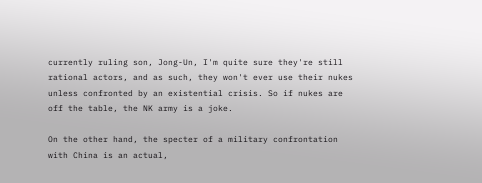currently ruling son, Jong-Un, I'm quite sure they're still rational actors, and as such, they won't ever use their nukes unless confronted by an existential crisis. So if nukes are off the table, the NK army is a joke.

On the other hand, the specter of a military confrontation with China is an actual,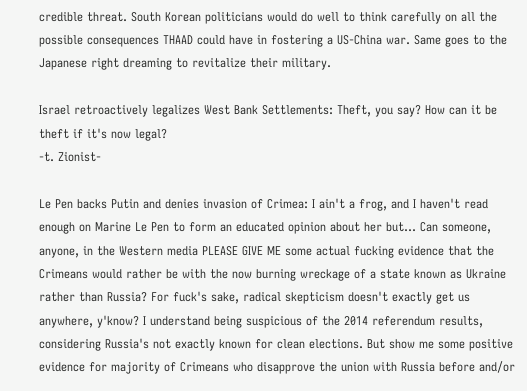credible threat. South Korean politicians would do well to think carefully on all the possible consequences THAAD could have in fostering a US-China war. Same goes to the Japanese right dreaming to revitalize their military.

Israel retroactively legalizes West Bank Settlements: Theft, you say? How can it be theft if it's now legal?
-t. Zionist-

Le Pen backs Putin and denies invasion of Crimea: I ain't a frog, and I haven't read enough on Marine Le Pen to form an educated opinion about her but... Can someone, anyone, in the Western media PLEASE GIVE ME some actual fucking evidence that the Crimeans would rather be with the now burning wreckage of a state known as Ukraine rather than Russia? For fuck's sake, radical skepticism doesn't exactly get us anywhere, y'know? I understand being suspicious of the 2014 referendum results, considering Russia's not exactly known for clean elections. But show me some positive evidence for majority of Crimeans who disapprove the union with Russia before and/or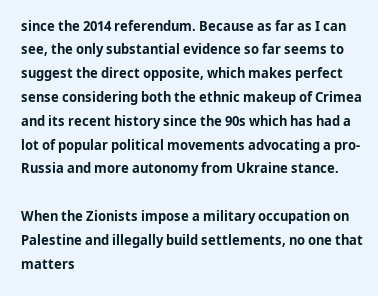since the 2014 referendum. Because as far as I can see, the only substantial evidence so far seems to suggest the direct opposite, which makes perfect sense considering both the ethnic makeup of Crimea and its recent history since the 90s which has had a lot of popular political movements advocating a pro-Russia and more autonomy from Ukraine stance.

When the Zionists impose a military occupation on Palestine and illegally build settlements, no one that matters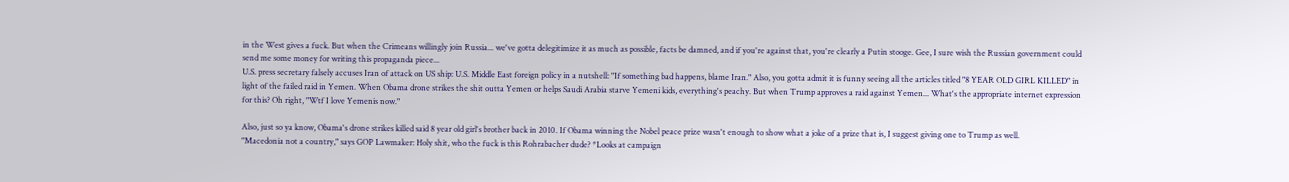in the West gives a fuck. But when the Crimeans willingly join Russia... we've gotta delegitimize it as much as possible, facts be damned, and if you're against that, you're clearly a Putin stooge. Gee, I sure wish the Russian government could send me some money for writing this propaganda piece...
U.S. press secretary falsely accuses Iran of attack on US ship: U.S. Middle East foreign policy in a nutshell: "If something bad happens, blame Iran." Also, you gotta admit it is funny seeing all the articles titled "8 YEAR OLD GIRL KILLED" in light of the failed raid in Yemen. When Obama drone strikes the shit outta Yemen or helps Saudi Arabia starve Yemeni kids, everything's peachy. But when Trump approves a raid against Yemen... What's the appropriate internet expression for this? Oh right, "Wtf I love Yemenis now."

Also, just so ya know, Obama's drone strikes killed said 8 year old girl's brother back in 2010. If Obama winning the Nobel peace prize wasn't enough to show what a joke of a prize that is, I suggest giving one to Trump as well.
"Macedonia not a country," says GOP Lawmaker: Holy shit, who the fuck is this Rohrabacher dude? *Looks at campaign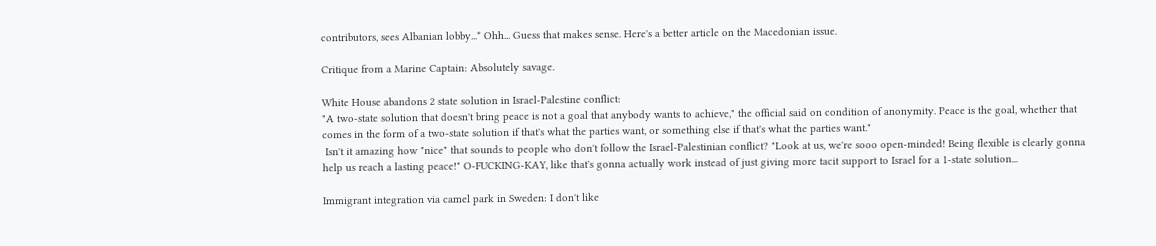contributors, sees Albanian lobby...* Ohh... Guess that makes sense. Here's a better article on the Macedonian issue.

Critique from a Marine Captain: Absolutely savage.

White House abandons 2 state solution in Israel-Palestine conflict:
"A two-state solution that doesn't bring peace is not a goal that anybody wants to achieve," the official said on condition of anonymity. Peace is the goal, whether that comes in the form of a two-state solution if that's what the parties want, or something else if that's what the parties want."
 Isn't it amazing how "nice" that sounds to people who don't follow the Israel-Palestinian conflict? "Look at us, we're sooo open-minded! Being flexible is clearly gonna help us reach a lasting peace!" O-FUCKING-KAY, like that's gonna actually work instead of just giving more tacit support to Israel for a 1-state solution...

Immigrant integration via camel park in Sweden: I don't like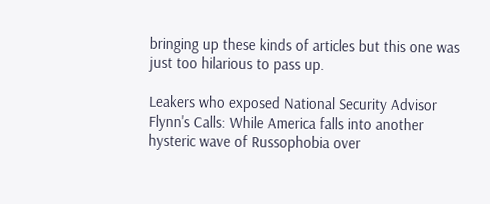bringing up these kinds of articles but this one was just too hilarious to pass up.

Leakers who exposed National Security Advisor Flynn's Calls: While America falls into another hysteric wave of Russophobia over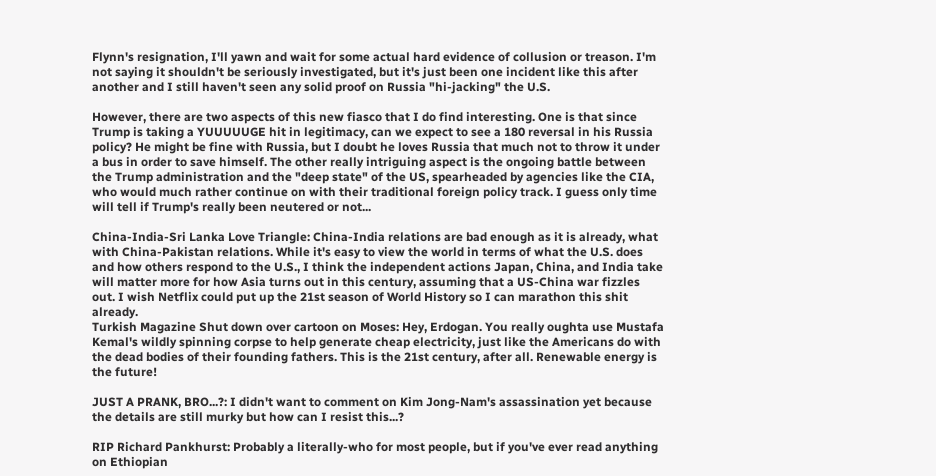Flynn's resignation, I'll yawn and wait for some actual hard evidence of collusion or treason. I'm not saying it shouldn't be seriously investigated, but it's just been one incident like this after another and I still haven't seen any solid proof on Russia "hi-jacking" the U.S.

However, there are two aspects of this new fiasco that I do find interesting. One is that since Trump is taking a YUUUUUGE hit in legitimacy, can we expect to see a 180 reversal in his Russia policy? He might be fine with Russia, but I doubt he loves Russia that much not to throw it under a bus in order to save himself. The other really intriguing aspect is the ongoing battle between the Trump administration and the "deep state" of the US, spearheaded by agencies like the CIA, who would much rather continue on with their traditional foreign policy track. I guess only time will tell if Trump's really been neutered or not...

China-India-Sri Lanka Love Triangle: China-India relations are bad enough as it is already, what with China-Pakistan relations. While it's easy to view the world in terms of what the U.S. does and how others respond to the U.S., I think the independent actions Japan, China, and India take will matter more for how Asia turns out in this century, assuming that a US-China war fizzles out. I wish Netflix could put up the 21st season of World History so I can marathon this shit already.
Turkish Magazine Shut down over cartoon on Moses: Hey, Erdogan. You really oughta use Mustafa Kemal's wildly spinning corpse to help generate cheap electricity, just like the Americans do with the dead bodies of their founding fathers. This is the 21st century, after all. Renewable energy is the future!

JUST A PRANK, BRO...?: I didn't want to comment on Kim Jong-Nam's assassination yet because the details are still murky but how can I resist this...?

RIP Richard Pankhurst: Probably a literally-who for most people, but if you've ever read anything on Ethiopian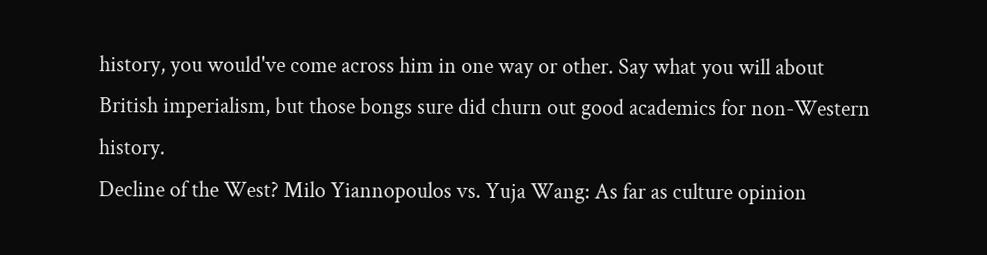history, you would've come across him in one way or other. Say what you will about British imperialism, but those bongs sure did churn out good academics for non-Western history.
Decline of the West? Milo Yiannopoulos vs. Yuja Wang: As far as culture opinion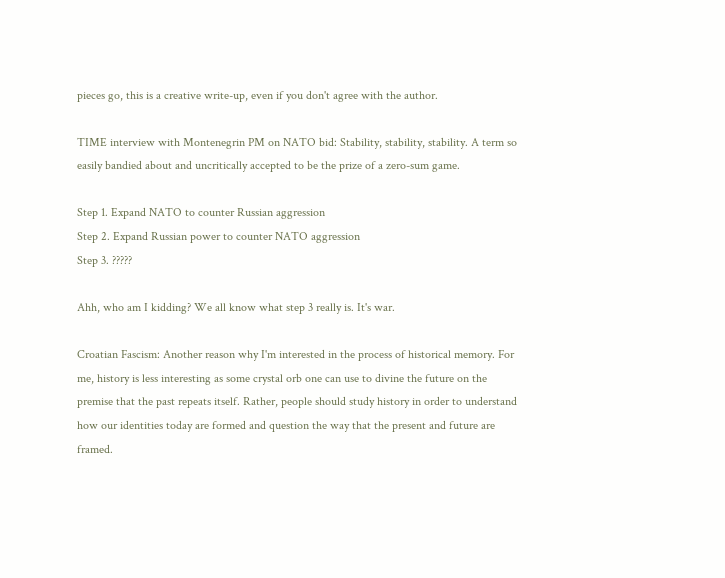pieces go, this is a creative write-up, even if you don't agree with the author.

TIME interview with Montenegrin PM on NATO bid: Stability, stability, stability. A term so easily bandied about and uncritically accepted to be the prize of a zero-sum game.

Step 1. Expand NATO to counter Russian aggression
Step 2. Expand Russian power to counter NATO aggression
Step 3. ?????

Ahh, who am I kidding? We all know what step 3 really is. It's war.

Croatian Fascism: Another reason why I'm interested in the process of historical memory. For me, history is less interesting as some crystal orb one can use to divine the future on the premise that the past repeats itself. Rather, people should study history in order to understand how our identities today are formed and question the way that the present and future are framed.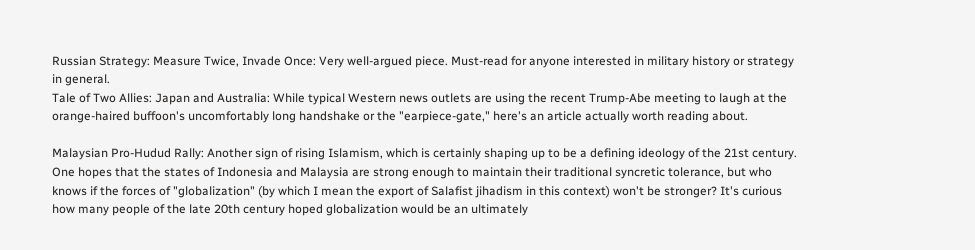Russian Strategy: Measure Twice, Invade Once: Very well-argued piece. Must-read for anyone interested in military history or strategy in general.
Tale of Two Allies: Japan and Australia: While typical Western news outlets are using the recent Trump-Abe meeting to laugh at the orange-haired buffoon's uncomfortably long handshake or the "earpiece-gate," here's an article actually worth reading about.

Malaysian Pro-Hudud Rally: Another sign of rising Islamism, which is certainly shaping up to be a defining ideology of the 21st century. One hopes that the states of Indonesia and Malaysia are strong enough to maintain their traditional syncretic tolerance, but who knows if the forces of "globalization" (by which I mean the export of Salafist jihadism in this context) won't be stronger? It's curious how many people of the late 20th century hoped globalization would be an ultimately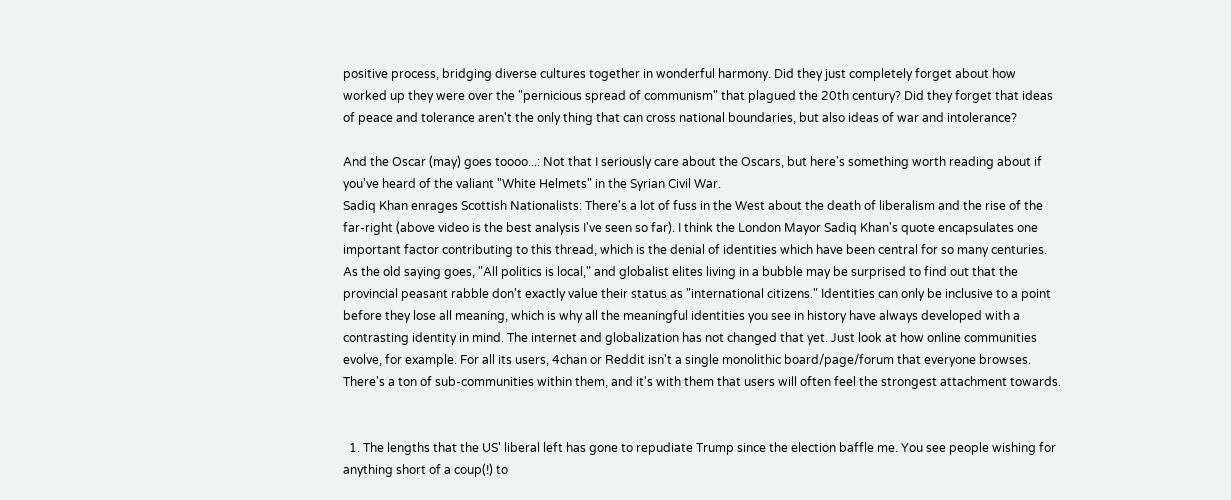positive process, bridging diverse cultures together in wonderful harmony. Did they just completely forget about how worked up they were over the "pernicious spread of communism" that plagued the 20th century? Did they forget that ideas of peace and tolerance aren't the only thing that can cross national boundaries, but also ideas of war and intolerance?

And the Oscar (may) goes toooo...: Not that I seriously care about the Oscars, but here's something worth reading about if you've heard of the valiant "White Helmets" in the Syrian Civil War.
Sadiq Khan enrages Scottish Nationalists: There's a lot of fuss in the West about the death of liberalism and the rise of the far-right (above video is the best analysis I've seen so far). I think the London Mayor Sadiq Khan's quote encapsulates one important factor contributing to this thread, which is the denial of identities which have been central for so many centuries. As the old saying goes, "All politics is local," and globalist elites living in a bubble may be surprised to find out that the provincial peasant rabble don't exactly value their status as "international citizens." Identities can only be inclusive to a point before they lose all meaning, which is why all the meaningful identities you see in history have always developed with a contrasting identity in mind. The internet and globalization has not changed that yet. Just look at how online communities evolve, for example. For all its users, 4chan or Reddit isn't a single monolithic board/page/forum that everyone browses. There's a ton of sub-communities within them, and it's with them that users will often feel the strongest attachment towards.


  1. The lengths that the US' liberal left has gone to repudiate Trump since the election baffle me. You see people wishing for anything short of a coup(!) to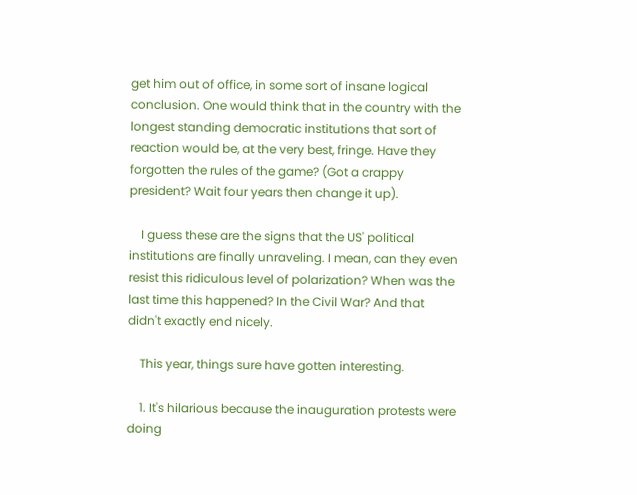get him out of office, in some sort of insane logical conclusion. One would think that in the country with the longest standing democratic institutions that sort of reaction would be, at the very best, fringe. Have they forgotten the rules of the game? (Got a crappy president? Wait four years then change it up).

    I guess these are the signs that the US' political institutions are finally unraveling. I mean, can they even resist this ridiculous level of polarization? When was the last time this happened? In the Civil War? And that didn't exactly end nicely.

    This year, things sure have gotten interesting.

    1. It's hilarious because the inauguration protests were doing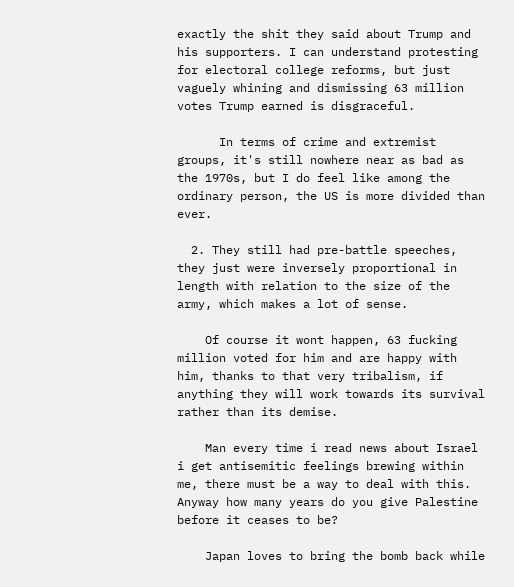exactly the shit they said about Trump and his supporters. I can understand protesting for electoral college reforms, but just vaguely whining and dismissing 63 million votes Trump earned is disgraceful.

      In terms of crime and extremist groups, it's still nowhere near as bad as the 1970s, but I do feel like among the ordinary person, the US is more divided than ever.

  2. They still had pre-battle speeches, they just were inversely proportional in length with relation to the size of the army, which makes a lot of sense.

    Of course it wont happen, 63 fucking million voted for him and are happy with him, thanks to that very tribalism, if anything they will work towards its survival rather than its demise.

    Man every time i read news about Israel i get antisemitic feelings brewing within me, there must be a way to deal with this. Anyway how many years do you give Palestine before it ceases to be?

    Japan loves to bring the bomb back while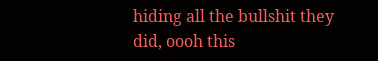hiding all the bullshit they did, oooh this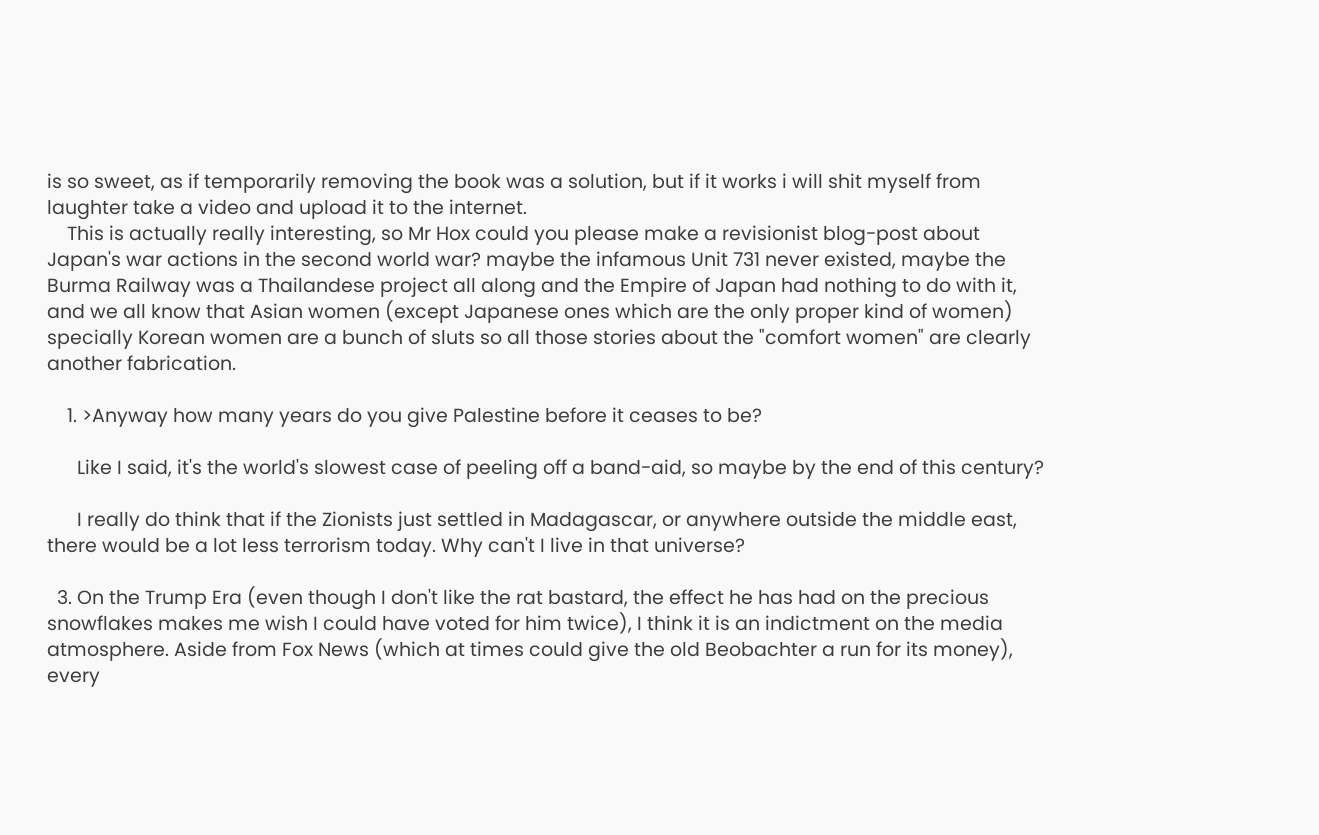is so sweet, as if temporarily removing the book was a solution, but if it works i will shit myself from laughter take a video and upload it to the internet.
    This is actually really interesting, so Mr Hox could you please make a revisionist blog-post about Japan's war actions in the second world war? maybe the infamous Unit 731 never existed, maybe the Burma Railway was a Thailandese project all along and the Empire of Japan had nothing to do with it, and we all know that Asian women (except Japanese ones which are the only proper kind of women) specially Korean women are a bunch of sluts so all those stories about the "comfort women" are clearly another fabrication.

    1. >Anyway how many years do you give Palestine before it ceases to be?

      Like I said, it's the world's slowest case of peeling off a band-aid, so maybe by the end of this century?

      I really do think that if the Zionists just settled in Madagascar, or anywhere outside the middle east, there would be a lot less terrorism today. Why can't I live in that universe?

  3. On the Trump Era (even though I don't like the rat bastard, the effect he has had on the precious snowflakes makes me wish I could have voted for him twice), I think it is an indictment on the media atmosphere. Aside from Fox News (which at times could give the old Beobachter a run for its money), every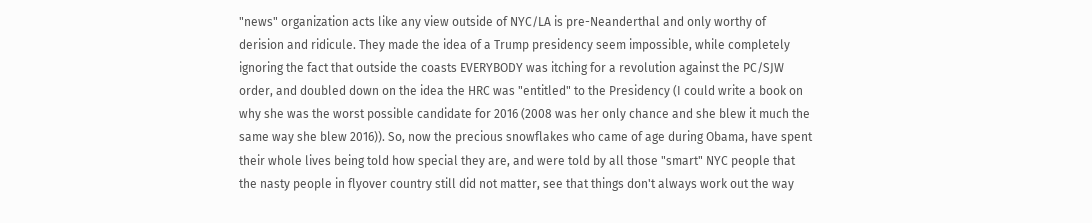"news" organization acts like any view outside of NYC/LA is pre-Neanderthal and only worthy of derision and ridicule. They made the idea of a Trump presidency seem impossible, while completely ignoring the fact that outside the coasts EVERYBODY was itching for a revolution against the PC/SJW order, and doubled down on the idea the HRC was "entitled" to the Presidency (I could write a book on why she was the worst possible candidate for 2016 (2008 was her only chance and she blew it much the same way she blew 2016)). So, now the precious snowflakes who came of age during Obama, have spent their whole lives being told how special they are, and were told by all those "smart" NYC people that the nasty people in flyover country still did not matter, see that things don't always work out the way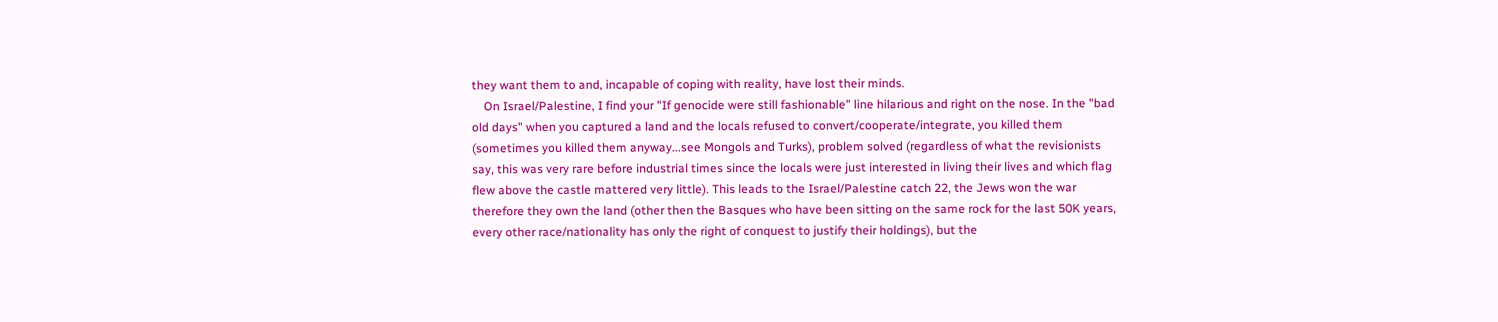they want them to and, incapable of coping with reality, have lost their minds.
    On Israel/Palestine, I find your "If genocide were still fashionable" line hilarious and right on the nose. In the "bad old days" when you captured a land and the locals refused to convert/cooperate/integrate, you killed them (sometimes you killed them anyway...see Mongols and Turks), problem solved (regardless of what the revisionists say, this was very rare before industrial times since the locals were just interested in living their lives and which flag flew above the castle mattered very little). This leads to the Israel/Palestine catch 22, the Jews won the war therefore they own the land (other then the Basques who have been sitting on the same rock for the last 50K years, every other race/nationality has only the right of conquest to justify their holdings), but the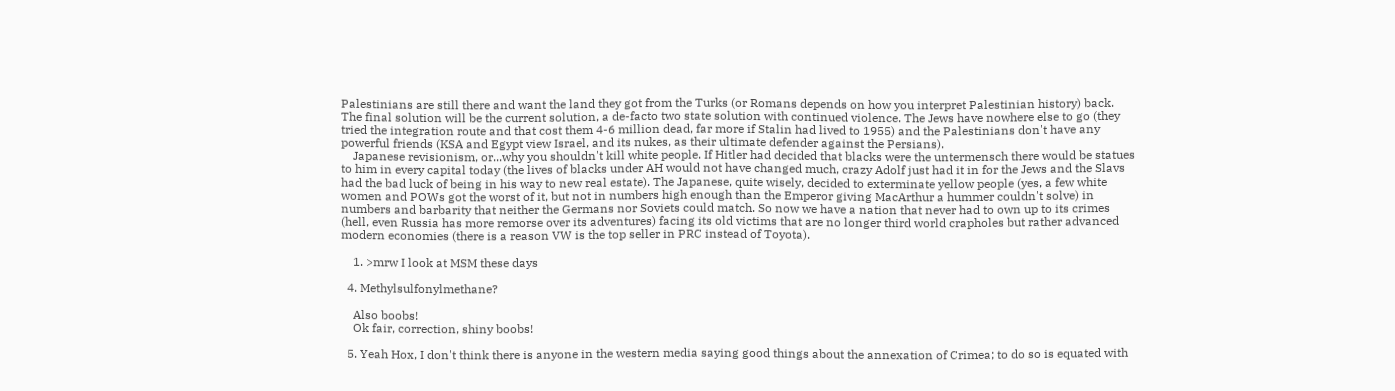Palestinians are still there and want the land they got from the Turks (or Romans depends on how you interpret Palestinian history) back. The final solution will be the current solution, a de-facto two state solution with continued violence. The Jews have nowhere else to go (they tried the integration route and that cost them 4-6 million dead, far more if Stalin had lived to 1955) and the Palestinians don't have any powerful friends (KSA and Egypt view Israel, and its nukes, as their ultimate defender against the Persians).
    Japanese revisionism, or...why you shouldn't kill white people. If Hitler had decided that blacks were the untermensch there would be statues to him in every capital today (the lives of blacks under AH would not have changed much, crazy Adolf just had it in for the Jews and the Slavs had the bad luck of being in his way to new real estate). The Japanese, quite wisely, decided to exterminate yellow people (yes, a few white women and POWs got the worst of it, but not in numbers high enough than the Emperor giving MacArthur a hummer couldn't solve) in numbers and barbarity that neither the Germans nor Soviets could match. So now we have a nation that never had to own up to its crimes (hell, even Russia has more remorse over its adventures) facing its old victims that are no longer third world crapholes but rather advanced modern economies (there is a reason VW is the top seller in PRC instead of Toyota).

    1. >mrw I look at MSM these days

  4. Methylsulfonylmethane?

    Also boobs!
    Ok fair, correction, shiny boobs!

  5. Yeah Hox, I don't think there is anyone in the western media saying good things about the annexation of Crimea; to do so is equated with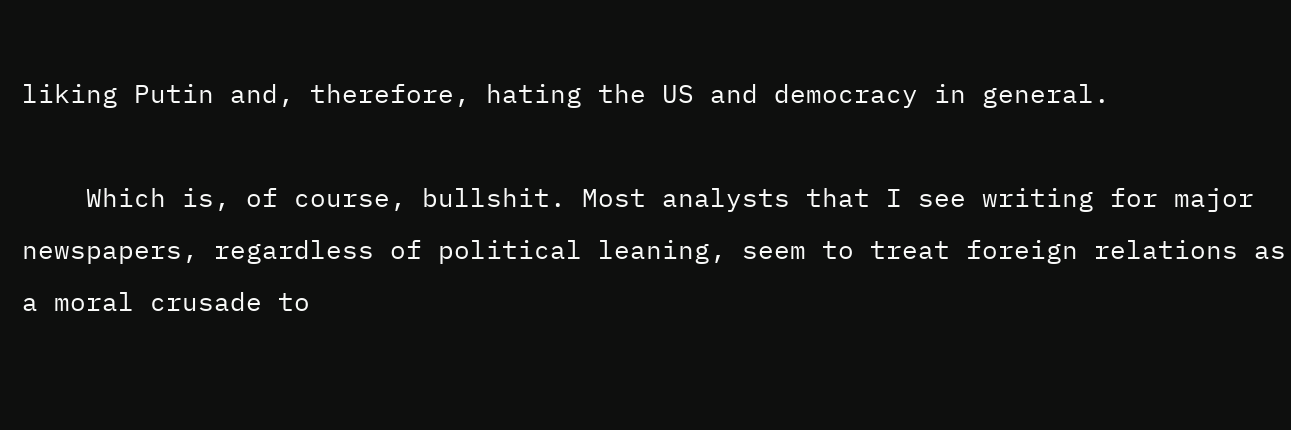liking Putin and, therefore, hating the US and democracy in general.

    Which is, of course, bullshit. Most analysts that I see writing for major newspapers, regardless of political leaning, seem to treat foreign relations as a moral crusade to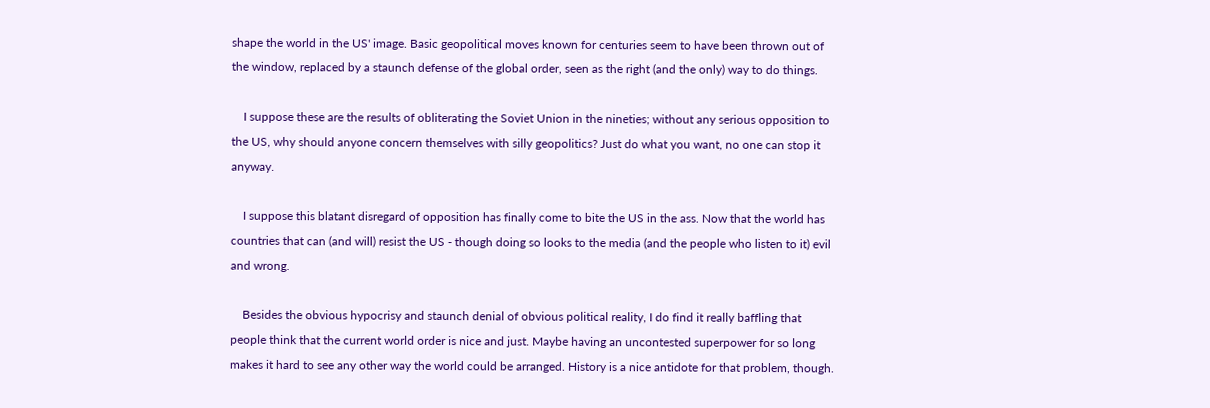shape the world in the US' image. Basic geopolitical moves known for centuries seem to have been thrown out of the window, replaced by a staunch defense of the global order, seen as the right (and the only) way to do things.

    I suppose these are the results of obliterating the Soviet Union in the nineties; without any serious opposition to the US, why should anyone concern themselves with silly geopolitics? Just do what you want, no one can stop it anyway.

    I suppose this blatant disregard of opposition has finally come to bite the US in the ass. Now that the world has countries that can (and will) resist the US - though doing so looks to the media (and the people who listen to it) evil and wrong.

    Besides the obvious hypocrisy and staunch denial of obvious political reality, I do find it really baffling that people think that the current world order is nice and just. Maybe having an uncontested superpower for so long makes it hard to see any other way the world could be arranged. History is a nice antidote for that problem, though.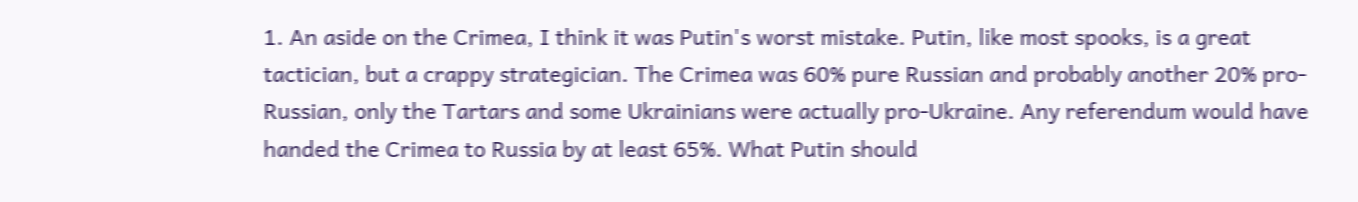1. An aside on the Crimea, I think it was Putin's worst mistake. Putin, like most spooks, is a great tactician, but a crappy strategician. The Crimea was 60% pure Russian and probably another 20% pro-Russian, only the Tartars and some Ukrainians were actually pro-Ukraine. Any referendum would have handed the Crimea to Russia by at least 65%. What Putin should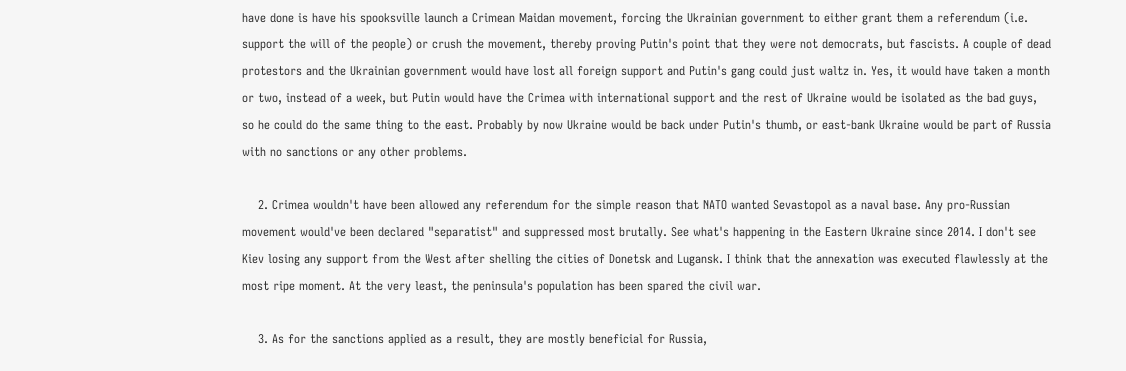have done is have his spooksville launch a Crimean Maidan movement, forcing the Ukrainian government to either grant them a referendum (i.e. support the will of the people) or crush the movement, thereby proving Putin's point that they were not democrats, but fascists. A couple of dead protestors and the Ukrainian government would have lost all foreign support and Putin's gang could just waltz in. Yes, it would have taken a month or two, instead of a week, but Putin would have the Crimea with international support and the rest of Ukraine would be isolated as the bad guys, so he could do the same thing to the east. Probably by now Ukraine would be back under Putin's thumb, or east-bank Ukraine would be part of Russia with no sanctions or any other problems.

    2. Crimea wouldn't have been allowed any referendum for the simple reason that NATO wanted Sevastopol as a naval base. Any pro-Russian movement would've been declared "separatist" and suppressed most brutally. See what's happening in the Eastern Ukraine since 2014. I don't see Kiev losing any support from the West after shelling the cities of Donetsk and Lugansk. I think that the annexation was executed flawlessly at the most ripe moment. At the very least, the peninsula's population has been spared the civil war.

    3. As for the sanctions applied as a result, they are mostly beneficial for Russia,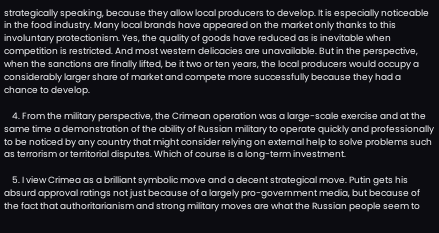strategically speaking, because they allow local producers to develop. It is especially noticeable in the food industry. Many local brands have appeared on the market only thanks to this involuntary protectionism. Yes, the quality of goods have reduced as is inevitable when competition is restricted. And most western delicacies are unavailable. But in the perspective, when the sanctions are finally lifted, be it two or ten years, the local producers would occupy a considerably larger share of market and compete more successfully because they had a chance to develop.

    4. From the military perspective, the Crimean operation was a large-scale exercise and at the same time a demonstration of the ability of Russian military to operate quickly and professionally to be noticed by any country that might consider relying on external help to solve problems such as terrorism or territorial disputes. Which of course is a long-term investment.

    5. I view Crimea as a brilliant symbolic move and a decent strategical move. Putin gets his absurd approval ratings not just because of a largely pro-government media, but because of the fact that authoritarianism and strong military moves are what the Russian people seem to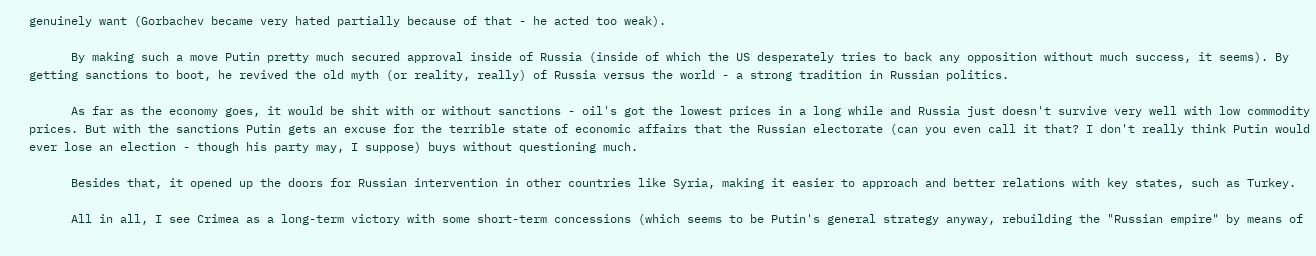genuinely want (Gorbachev became very hated partially because of that - he acted too weak).

      By making such a move Putin pretty much secured approval inside of Russia (inside of which the US desperately tries to back any opposition without much success, it seems). By getting sanctions to boot, he revived the old myth (or reality, really) of Russia versus the world - a strong tradition in Russian politics.

      As far as the economy goes, it would be shit with or without sanctions - oil's got the lowest prices in a long while and Russia just doesn't survive very well with low commodity prices. But with the sanctions Putin gets an excuse for the terrible state of economic affairs that the Russian electorate (can you even call it that? I don't really think Putin would ever lose an election - though his party may, I suppose) buys without questioning much.

      Besides that, it opened up the doors for Russian intervention in other countries like Syria, making it easier to approach and better relations with key states, such as Turkey.

      All in all, I see Crimea as a long-term victory with some short-term concessions (which seems to be Putin's general strategy anyway, rebuilding the "Russian empire" by means of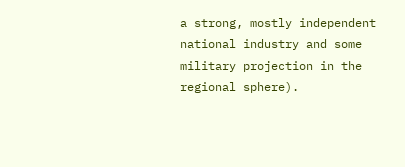a strong, mostly independent national industry and some military projection in the regional sphere).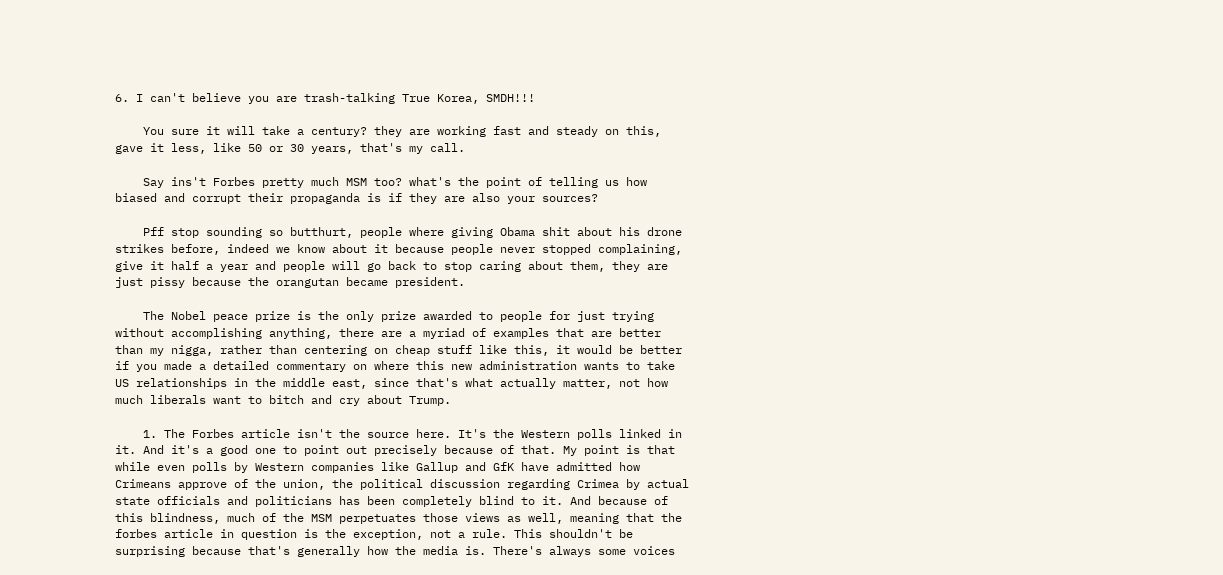6. I can't believe you are trash-talking True Korea, SMDH!!!

    You sure it will take a century? they are working fast and steady on this, gave it less, like 50 or 30 years, that's my call.

    Say ins't Forbes pretty much MSM too? what's the point of telling us how biased and corrupt their propaganda is if they are also your sources?

    Pff stop sounding so butthurt, people where giving Obama shit about his drone strikes before, indeed we know about it because people never stopped complaining, give it half a year and people will go back to stop caring about them, they are just pissy because the orangutan became president.

    The Nobel peace prize is the only prize awarded to people for just trying without accomplishing anything, there are a myriad of examples that are better than my nigga, rather than centering on cheap stuff like this, it would be better if you made a detailed commentary on where this new administration wants to take US relationships in the middle east, since that's what actually matter, not how much liberals want to bitch and cry about Trump.

    1. The Forbes article isn't the source here. It's the Western polls linked in it. And it's a good one to point out precisely because of that. My point is that while even polls by Western companies like Gallup and GfK have admitted how Crimeans approve of the union, the political discussion regarding Crimea by actual state officials and politicians has been completely blind to it. And because of this blindness, much of the MSM perpetuates those views as well, meaning that the forbes article in question is the exception, not a rule. This shouldn't be surprising because that's generally how the media is. There's always some voices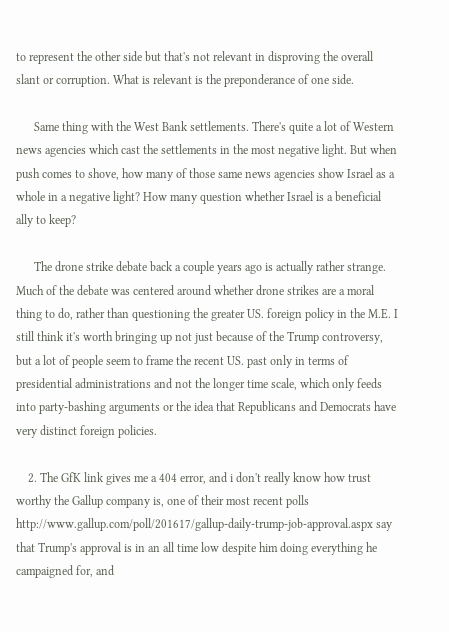to represent the other side but that's not relevant in disproving the overall slant or corruption. What is relevant is the preponderance of one side.

      Same thing with the West Bank settlements. There's quite a lot of Western news agencies which cast the settlements in the most negative light. But when push comes to shove, how many of those same news agencies show Israel as a whole in a negative light? How many question whether Israel is a beneficial ally to keep?

      The drone strike debate back a couple years ago is actually rather strange. Much of the debate was centered around whether drone strikes are a moral thing to do, rather than questioning the greater US. foreign policy in the M.E. I still think it's worth bringing up not just because of the Trump controversy, but a lot of people seem to frame the recent US. past only in terms of presidential administrations and not the longer time scale, which only feeds into party-bashing arguments or the idea that Republicans and Democrats have very distinct foreign policies.

    2. The GfK link gives me a 404 error, and i don't really know how trust worthy the Gallup company is, one of their most recent polls http://www.gallup.com/poll/201617/gallup-daily-trump-job-approval.aspx say that Trump's approval is in an all time low despite him doing everything he campaigned for, and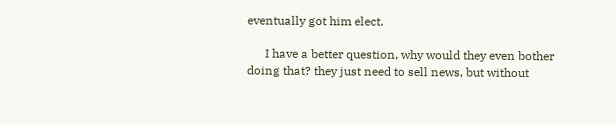eventually got him elect.

      I have a better question, why would they even bother doing that? they just need to sell news, but without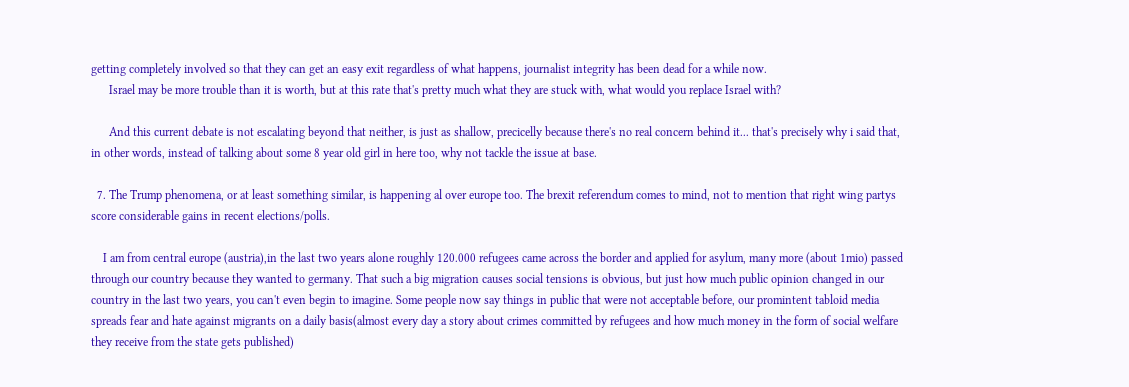getting completely involved so that they can get an easy exit regardless of what happens, journalist integrity has been dead for a while now.
      Israel may be more trouble than it is worth, but at this rate that's pretty much what they are stuck with, what would you replace Israel with?

      And this current debate is not escalating beyond that neither, is just as shallow, precicelly because there's no real concern behind it... that's precisely why i said that, in other words, instead of talking about some 8 year old girl in here too, why not tackle the issue at base.

  7. The Trump phenomena, or at least something similar, is happening al over europe too. The brexit referendum comes to mind, not to mention that right wing partys score considerable gains in recent elections/polls.

    I am from central europe (austria),in the last two years alone roughly 120.000 refugees came across the border and applied for asylum, many more (about 1mio) passed through our country because they wanted to germany. That such a big migration causes social tensions is obvious, but just how much public opinion changed in our country in the last two years, you can't even begin to imagine. Some people now say things in public that were not acceptable before, our promintent tabloid media spreads fear and hate against migrants on a daily basis(almost every day a story about crimes committed by refugees and how much money in the form of social welfare they receive from the state gets published)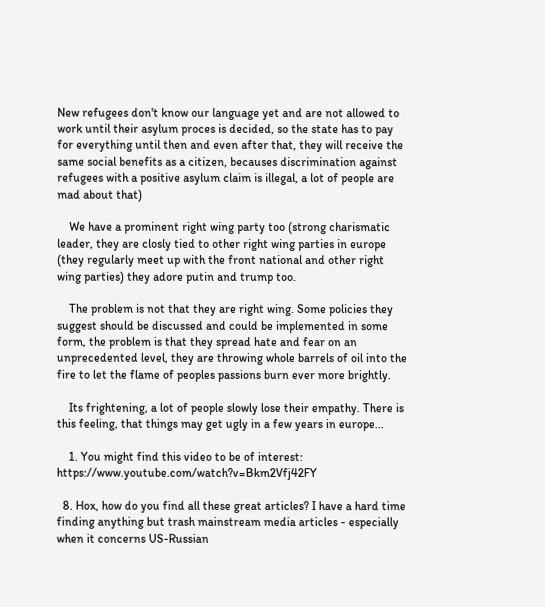New refugees don't know our language yet and are not allowed to work until their asylum proces is decided, so the state has to pay for everything until then and even after that, they will receive the same social benefits as a citizen, becauses discrimination against refugees with a positive asylum claim is illegal, a lot of people are mad about that)

    We have a prominent right wing party too (strong charismatic leader, they are closly tied to other right wing parties in europe (they regularly meet up with the front national and other right wing parties) they adore putin and trump too.

    The problem is not that they are right wing. Some policies they suggest should be discussed and could be implemented in some form, the problem is that they spread hate and fear on an unprecedented level, they are throwing whole barrels of oil into the fire to let the flame of peoples passions burn ever more brightly.

    Its frightening, a lot of people slowly lose their empathy. There is this feeling, that things may get ugly in a few years in europe...

    1. You might find this video to be of interest: https://www.youtube.com/watch?v=Bkm2Vfj42FY

  8. Hox, how do you find all these great articles? I have a hard time finding anything but trash mainstream media articles - especially when it concerns US-Russian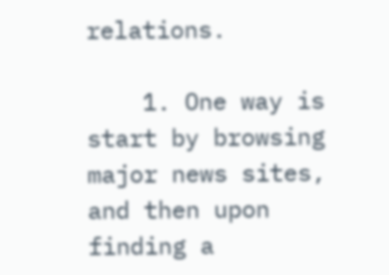relations.

    1. One way is start by browsing major news sites, and then upon finding a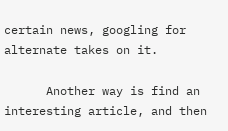certain news, googling for alternate takes on it.

      Another way is find an interesting article, and then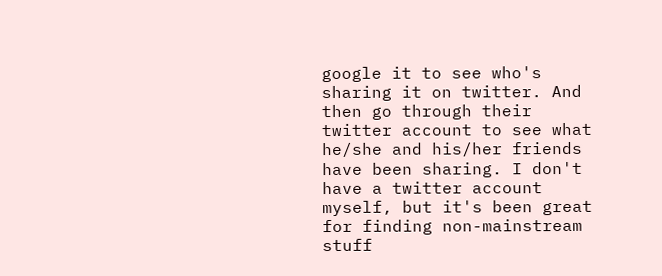google it to see who's sharing it on twitter. And then go through their twitter account to see what he/she and his/her friends have been sharing. I don't have a twitter account myself, but it's been great for finding non-mainstream stuff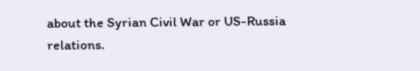about the Syrian Civil War or US-Russia relations.